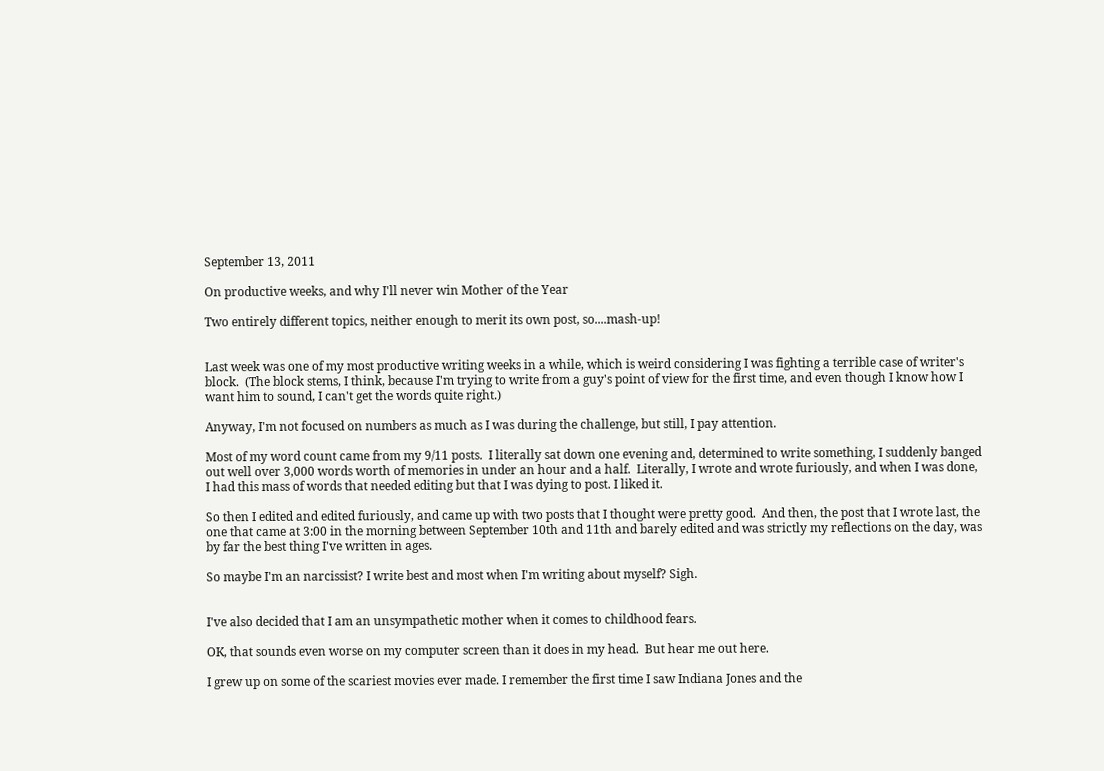September 13, 2011

On productive weeks, and why I'll never win Mother of the Year

Two entirely different topics, neither enough to merit its own post, so....mash-up!


Last week was one of my most productive writing weeks in a while, which is weird considering I was fighting a terrible case of writer's block.  (The block stems, I think, because I'm trying to write from a guy's point of view for the first time, and even though I know how I want him to sound, I can't get the words quite right.)

Anyway, I'm not focused on numbers as much as I was during the challenge, but still, I pay attention.

Most of my word count came from my 9/11 posts.  I literally sat down one evening and, determined to write something, I suddenly banged out well over 3,000 words worth of memories in under an hour and a half.  Literally, I wrote and wrote furiously, and when I was done, I had this mass of words that needed editing but that I was dying to post. I liked it.

So then I edited and edited furiously, and came up with two posts that I thought were pretty good.  And then, the post that I wrote last, the one that came at 3:00 in the morning between September 10th and 11th and barely edited and was strictly my reflections on the day, was by far the best thing I've written in ages.

So maybe I'm an narcissist? I write best and most when I'm writing about myself? Sigh.


I've also decided that I am an unsympathetic mother when it comes to childhood fears.

OK, that sounds even worse on my computer screen than it does in my head.  But hear me out here.

I grew up on some of the scariest movies ever made. I remember the first time I saw Indiana Jones and the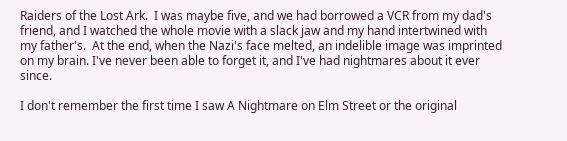Raiders of the Lost Ark.  I was maybe five, and we had borrowed a VCR from my dad's friend, and I watched the whole movie with a slack jaw and my hand intertwined with my father's.  At the end, when the Nazi's face melted, an indelible image was imprinted on my brain. I've never been able to forget it, and I've had nightmares about it ever since.

I don't remember the first time I saw A Nightmare on Elm Street or the original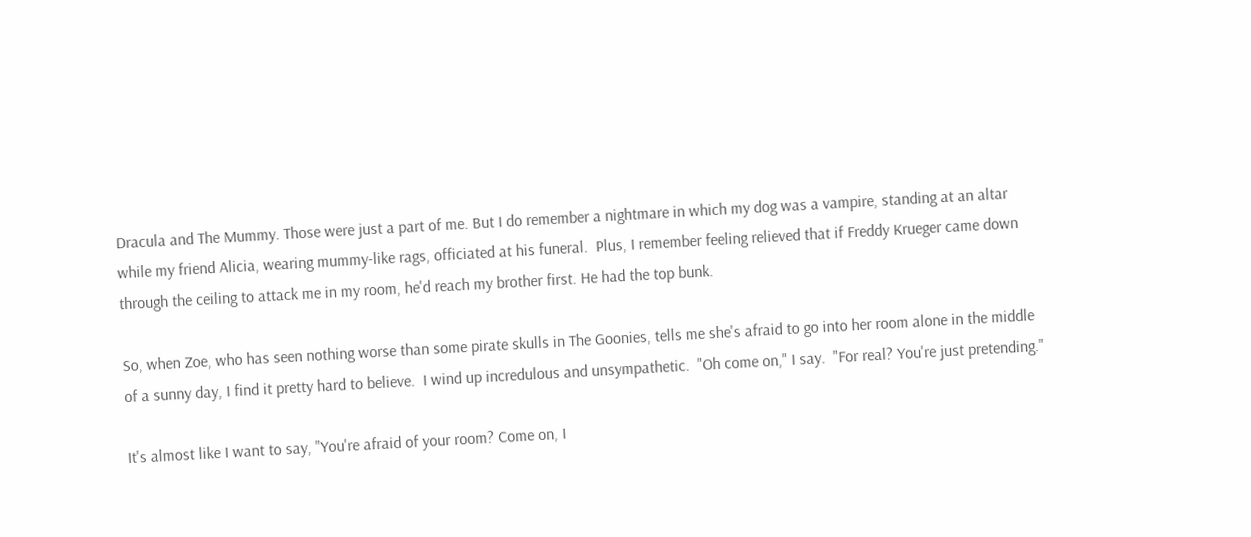Dracula and The Mummy. Those were just a part of me. But I do remember a nightmare in which my dog was a vampire, standing at an altar while my friend Alicia, wearing mummy-like rags, officiated at his funeral.  Plus, I remember feeling relieved that if Freddy Krueger came down through the ceiling to attack me in my room, he'd reach my brother first. He had the top bunk.

So, when Zoe, who has seen nothing worse than some pirate skulls in The Goonies, tells me she's afraid to go into her room alone in the middle of a sunny day, I find it pretty hard to believe.  I wind up incredulous and unsympathetic.  "Oh come on," I say.  "For real? You're just pretending."

It's almost like I want to say, "You're afraid of your room? Come on, I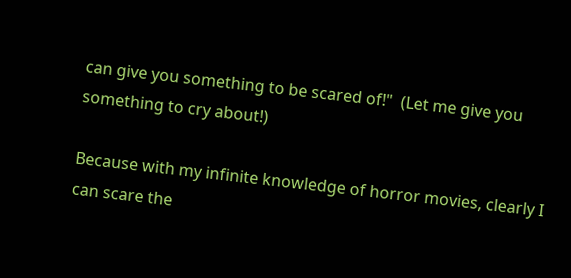can give you something to be scared of!"  (Let me give you something to cry about!)

Because with my infinite knowledge of horror movies, clearly I can scare the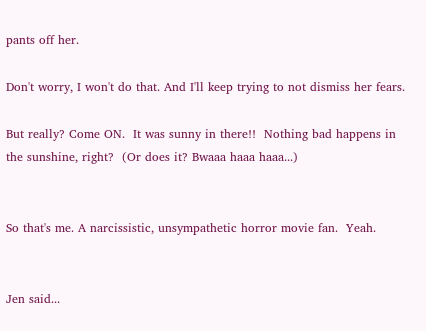pants off her.

Don't worry, I won't do that. And I'll keep trying to not dismiss her fears.

But really? Come ON.  It was sunny in there!!  Nothing bad happens in the sunshine, right?  (Or does it? Bwaaa haaa haaa...)


So that's me. A narcissistic, unsympathetic horror movie fan.  Yeah.


Jen said...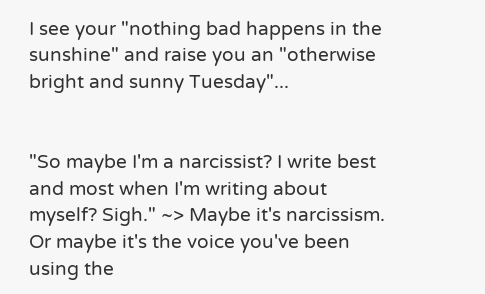I see your "nothing bad happens in the sunshine" and raise you an "otherwise bright and sunny Tuesday"...


"So maybe I'm a narcissist? I write best and most when I'm writing about myself? Sigh." ~> Maybe it's narcissism. Or maybe it's the voice you've been using the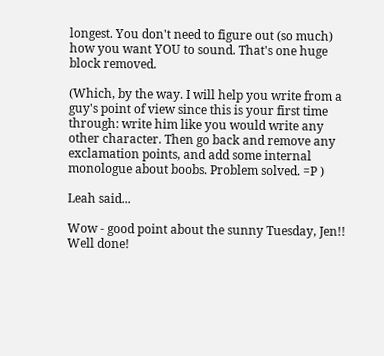longest. You don't need to figure out (so much) how you want YOU to sound. That's one huge block removed.

(Which, by the way. I will help you write from a guy's point of view since this is your first time through: write him like you would write any other character. Then go back and remove any exclamation points, and add some internal monologue about boobs. Problem solved. =P )

Leah said...

Wow - good point about the sunny Tuesday, Jen!! Well done!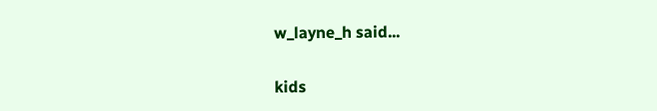w_layne_h said...

kids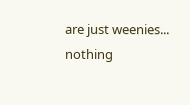are just weenies... nothing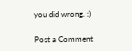you did wrong. :)

Post a Comment